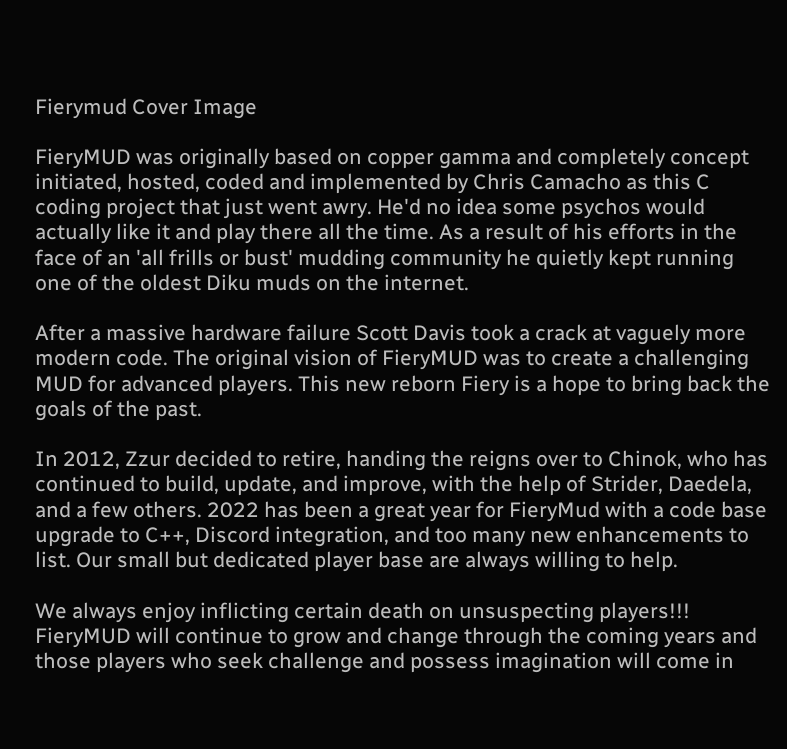Fierymud Cover Image

FieryMUD was originally based on copper gamma and completely concept initiated, hosted, coded and implemented by Chris Camacho as this C coding project that just went awry. He'd no idea some psychos would actually like it and play there all the time. As a result of his efforts in the face of an 'all frills or bust' mudding community he quietly kept running one of the oldest Diku muds on the internet.

After a massive hardware failure Scott Davis took a crack at vaguely more modern code. The original vision of FieryMUD was to create a challenging MUD for advanced players. This new reborn Fiery is a hope to bring back the goals of the past.

In 2012, Zzur decided to retire, handing the reigns over to Chinok, who has continued to build, update, and improve, with the help of Strider, Daedela, and a few others. 2022 has been a great year for FieryMud with a code base upgrade to C++, Discord integration, and too many new enhancements to list. Our small but dedicated player base are always willing to help.

We always enjoy inflicting certain death on unsuspecting players!!! FieryMUD will continue to grow and change through the coming years and those players who seek challenge and possess imagination will come in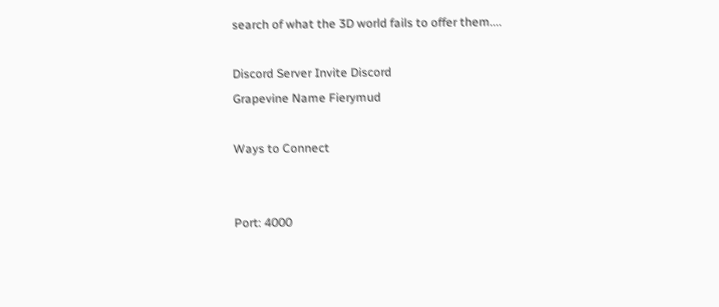search of what the 3D world fails to offer them....

Discord Server Invite Discord
Grapevine Name Fierymud

Ways to Connect


Port: 4000